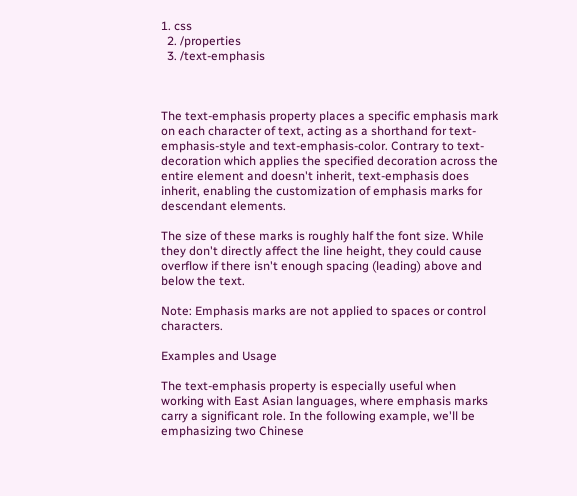1. css
  2. /properties
  3. /text-emphasis



The text-emphasis property places a specific emphasis mark on each character of text, acting as a shorthand for text-emphasis-style and text-emphasis-color. Contrary to text-decoration which applies the specified decoration across the entire element and doesn't inherit, text-emphasis does inherit, enabling the customization of emphasis marks for descendant elements.

The size of these marks is roughly half the font size. While they don't directly affect the line height, they could cause overflow if there isn't enough spacing (leading) above and below the text.

Note: Emphasis marks are not applied to spaces or control characters.

Examples and Usage

The text-emphasis property is especially useful when working with East Asian languages, where emphasis marks carry a significant role. In the following example, we'll be emphasizing two Chinese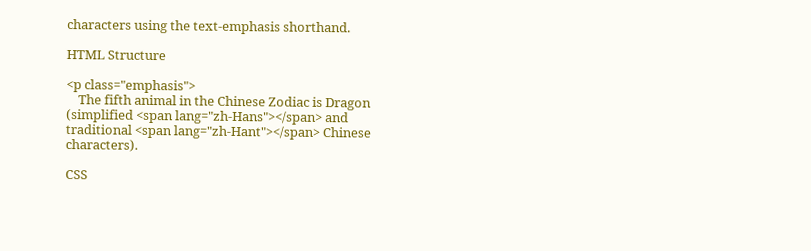characters using the text-emphasis shorthand.

HTML Structure

<p class="emphasis">
    The fifth animal in the Chinese Zodiac is Dragon (simplified <span lang="zh-Hans"></span> and traditional <span lang="zh-Hant"></span> Chinese characters).

CSS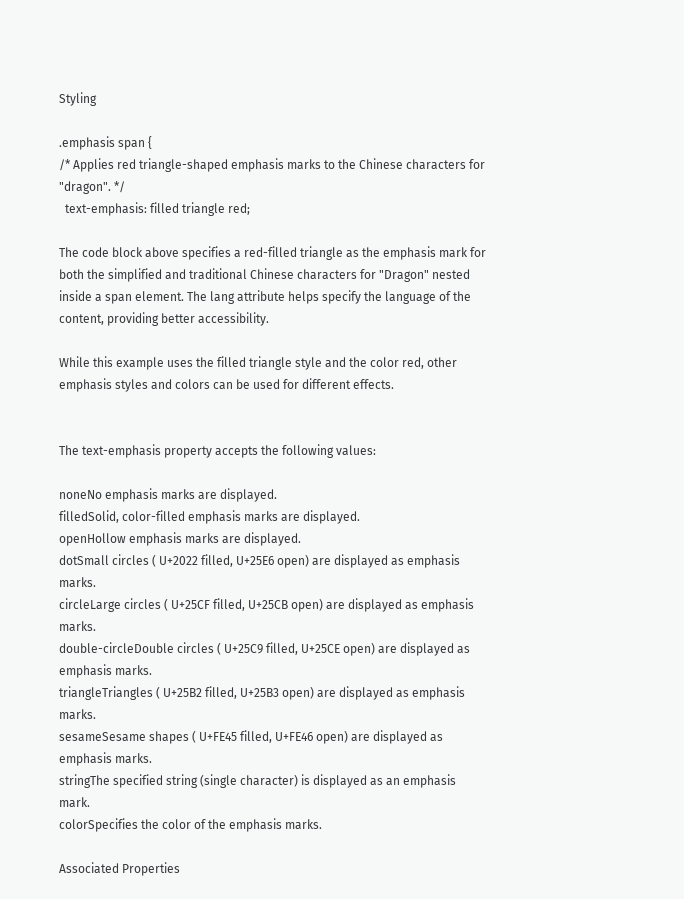Styling

.emphasis span {
/* Applies red triangle-shaped emphasis marks to the Chinese characters for "dragon". */
  text-emphasis: filled triangle red;

The code block above specifies a red-filled triangle as the emphasis mark for both the simplified and traditional Chinese characters for "Dragon" nested inside a span element. The lang attribute helps specify the language of the content, providing better accessibility.

While this example uses the filled triangle style and the color red, other emphasis styles and colors can be used for different effects.


The text-emphasis property accepts the following values:

noneNo emphasis marks are displayed.
filledSolid, color-filled emphasis marks are displayed.
openHollow emphasis marks are displayed.
dotSmall circles ( U+2022 filled, U+25E6 open) are displayed as emphasis marks.
circleLarge circles ( U+25CF filled, U+25CB open) are displayed as emphasis marks.
double-circleDouble circles ( U+25C9 filled, U+25CE open) are displayed as emphasis marks.
triangleTriangles ( U+25B2 filled, U+25B3 open) are displayed as emphasis marks.
sesameSesame shapes ( U+FE45 filled, U+FE46 open) are displayed as emphasis marks.
stringThe specified string (single character) is displayed as an emphasis mark.
colorSpecifies the color of the emphasis marks.

Associated Properties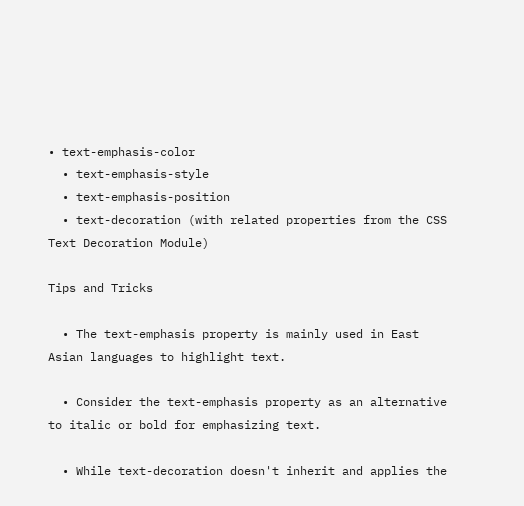• text-emphasis-color
  • text-emphasis-style
  • text-emphasis-position
  • text-decoration (with related properties from the CSS Text Decoration Module)

Tips and Tricks

  • The text-emphasis property is mainly used in East Asian languages to highlight text.

  • Consider the text-emphasis property as an alternative to italic or bold for emphasizing text.

  • While text-decoration doesn't inherit and applies the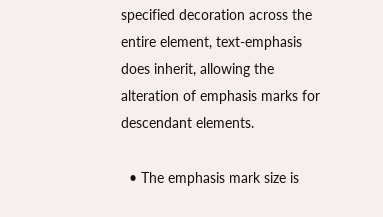specified decoration across the entire element, text-emphasis does inherit, allowing the alteration of emphasis marks for descendant elements.

  • The emphasis mark size is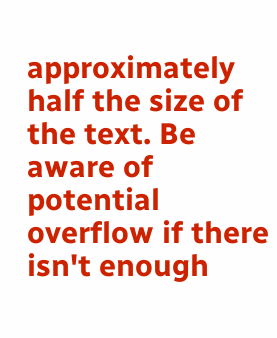approximately half the size of the text. Be aware of potential overflow if there isn't enough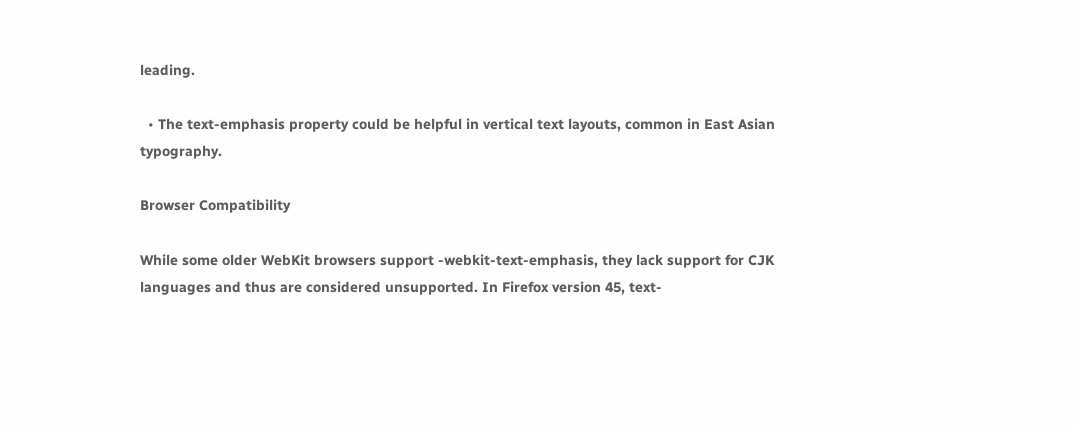leading.

  • The text-emphasis property could be helpful in vertical text layouts, common in East Asian typography.

Browser Compatibility

While some older WebKit browsers support -webkit-text-emphasis, they lack support for CJK languages and thus are considered unsupported. In Firefox version 45, text-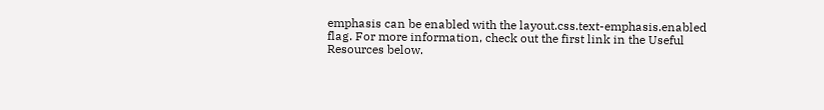emphasis can be enabled with the layout.css.text-emphasis.enabled flag. For more information, check out the first link in the Useful Resources below.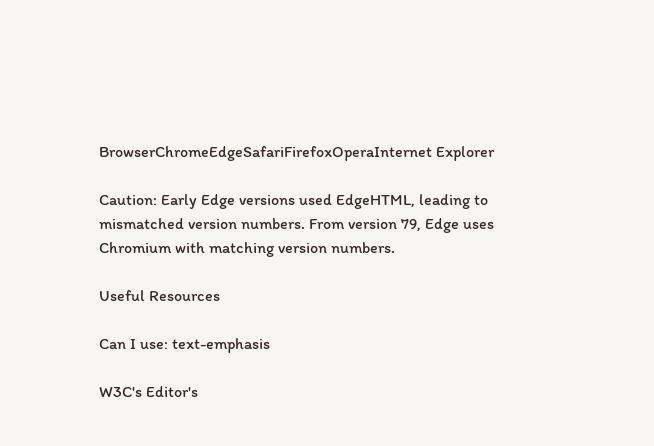BrowserChromeEdgeSafariFirefoxOperaInternet Explorer

Caution: Early Edge versions used EdgeHTML, leading to mismatched version numbers. From version 79, Edge uses Chromium with matching version numbers.

Useful Resources

Can I use: text-emphasis

W3C's Editor's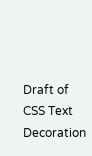Draft of CSS Text Decoration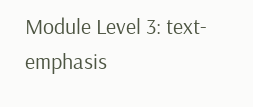Module Level 3: text-emphasis